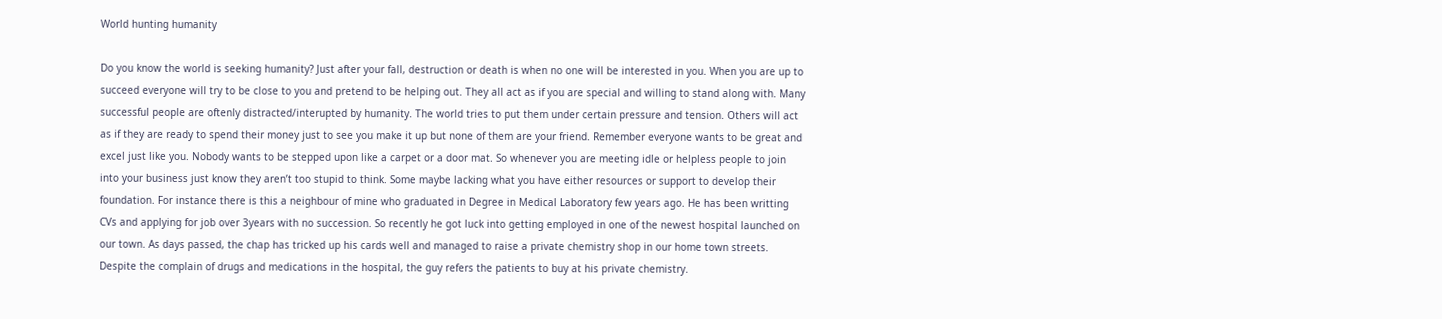World hunting humanity

Do you know the world is seeking humanity? Just after your fall, destruction or death is when no one will be interested in you. When you are up to succeed everyone will try to be close to you and pretend to be helping out. They all act as if you are special and willing to stand along with. Many successful people are oftenly distracted/interupted by humanity. The world tries to put them under certain pressure and tension. Others will act as if they are ready to spend their money just to see you make it up but none of them are your friend. Remember everyone wants to be great and excel just like you. Nobody wants to be stepped upon like a carpet or a door mat. So whenever you are meeting idle or helpless people to join into your business just know they aren’t too stupid to think. Some maybe lacking what you have either resources or support to develop their foundation. For instance there is this a neighbour of mine who graduated in Degree in Medical Laboratory few years ago. He has been writting CVs and applying for job over 3years with no succession. So recently he got luck into getting employed in one of the newest hospital launched on our town. As days passed, the chap has tricked up his cards well and managed to raise a private chemistry shop in our home town streets. Despite the complain of drugs and medications in the hospital, the guy refers the patients to buy at his private chemistry.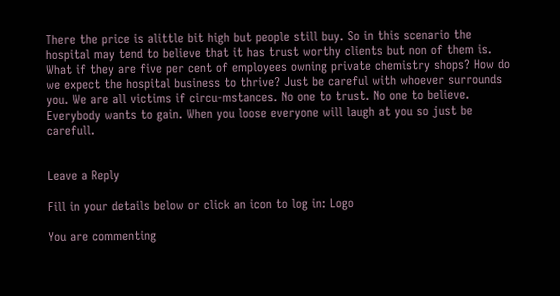There the price is alittle bit high but people still buy. So in this scenario the hospital may tend to believe that it has trust worthy clients but non of them is. What if they are five per cent of employees owning private chemistry shops? How do we expect the hospital business to thrive? Just be careful with whoever surrounds you. We are all victims if circu-mstances. No one to trust. No one to believe. Everybody wants to gain. When you loose everyone will laugh at you so just be carefull.


Leave a Reply

Fill in your details below or click an icon to log in: Logo

You are commenting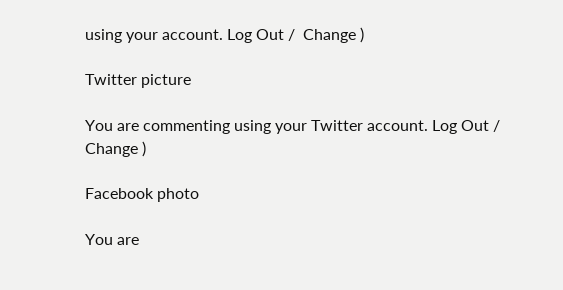using your account. Log Out /  Change )

Twitter picture

You are commenting using your Twitter account. Log Out /  Change )

Facebook photo

You are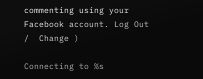commenting using your Facebook account. Log Out /  Change )

Connecting to %s